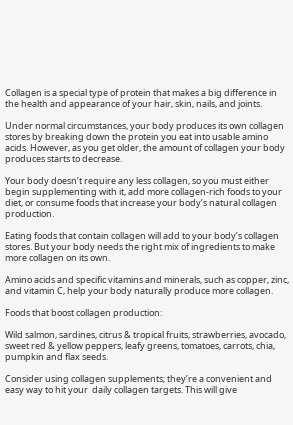Collagen is a special type of protein that makes a big difference in the health and appearance of your hair, skin, nails, and joints.

Under normal circumstances, your body produces its own collagen stores by breaking down the protein you eat into usable amino acids. However, as you get older, the amount of collagen your body produces starts to decrease.

Your body doesn’t require any less collagen, so you must either begin supplementing with it, add more collagen-rich foods to your diet, or consume foods that increase your body’s natural collagen production.

Eating foods that contain collagen will add to your body’s collagen stores. But your body needs the right mix of ingredients to make more collagen on its own.

Amino acids and specific vitamins and minerals, such as copper, zinc, and vitamin C, help your body naturally produce more collagen.

Foods that boost collagen production:

Wild salmon, sardines, citrus & tropical fruits, strawberries, avocado, sweet red & yellow peppers, leafy greens, tomatoes, carrots, chia, pumpkin and flax seeds.

Consider using collagen supplements; they’re a convenient and easy way to hit your  daily collagen targets. This will give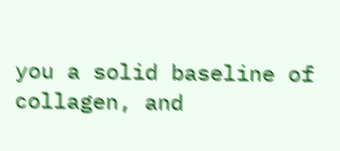you a solid baseline of collagen, and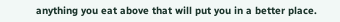anything you eat above that will put you in a better place.